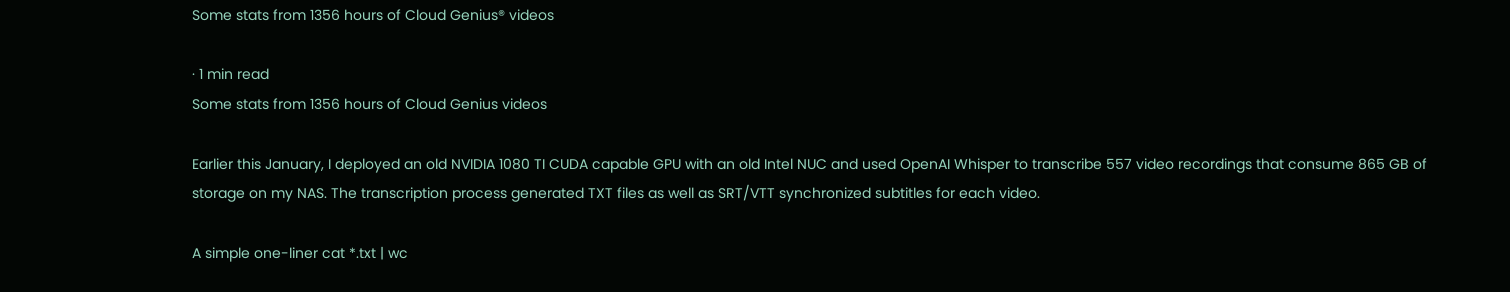Some stats from 1356 hours of Cloud Genius® videos

· 1 min read
Some stats from 1356 hours of Cloud Genius videos

Earlier this January, I deployed an old NVIDIA 1080 TI CUDA capable GPU with an old Intel NUC and used OpenAI Whisper to transcribe 557 video recordings that consume 865 GB of storage on my NAS. The transcription process generated TXT files as well as SRT/VTT synchronized subtitles for each video.

A simple one-liner cat *.txt | wc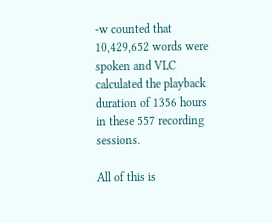-w counted that 10,429,652 words were spoken and VLC calculated the playback duration of 1356 hours in these 557 recording sessions.

All of this is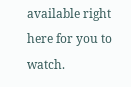available right here for you to watch.